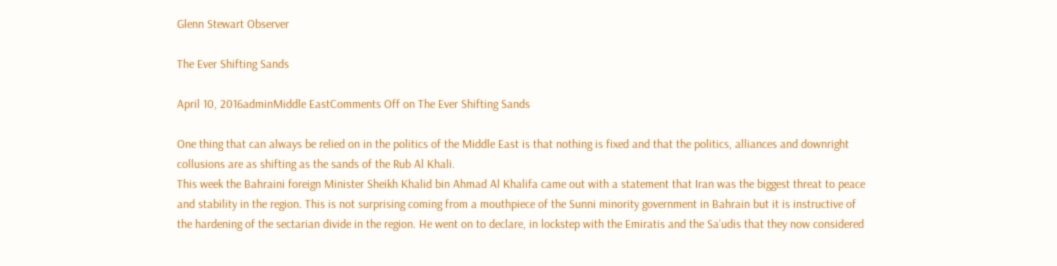Glenn Stewart Observer

The Ever Shifting Sands

April 10, 2016adminMiddle EastComments Off on The Ever Shifting Sands

One thing that can always be relied on in the politics of the Middle East is that nothing is fixed and that the politics, alliances and downright collusions are as shifting as the sands of the Rub Al Khali.
This week the Bahraini foreign Minister Sheikh Khalid bin Ahmad Al Khalifa came out with a statement that Iran was the biggest threat to peace and stability in the region. This is not surprising coming from a mouthpiece of the Sunni minority government in Bahrain but it is instructive of the hardening of the sectarian divide in the region. He went on to declare, in lockstep with the Emiratis and the Sa’udis that they now considered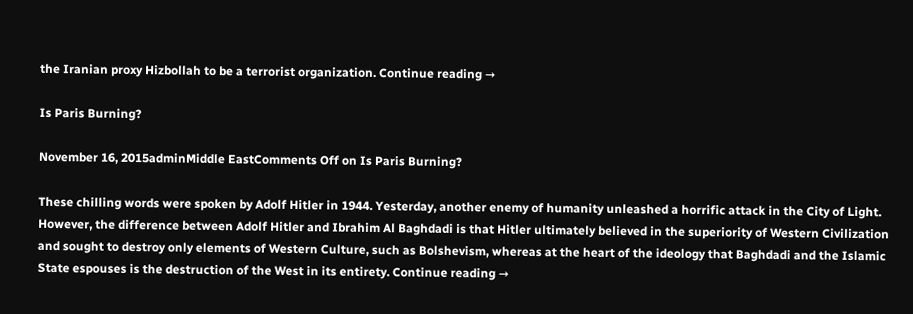the Iranian proxy Hizbollah to be a terrorist organization. Continue reading →

Is Paris Burning?

November 16, 2015adminMiddle EastComments Off on Is Paris Burning?

These chilling words were spoken by Adolf Hitler in 1944. Yesterday, another enemy of humanity unleashed a horrific attack in the City of Light. However, the difference between Adolf Hitler and Ibrahim Al Baghdadi is that Hitler ultimately believed in the superiority of Western Civilization and sought to destroy only elements of Western Culture, such as Bolshevism, whereas at the heart of the ideology that Baghdadi and the Islamic State espouses is the destruction of the West in its entirety. Continue reading →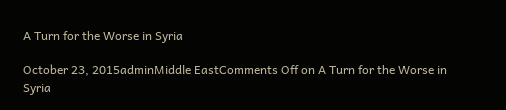A Turn for the Worse in Syria

October 23, 2015adminMiddle EastComments Off on A Turn for the Worse in Syria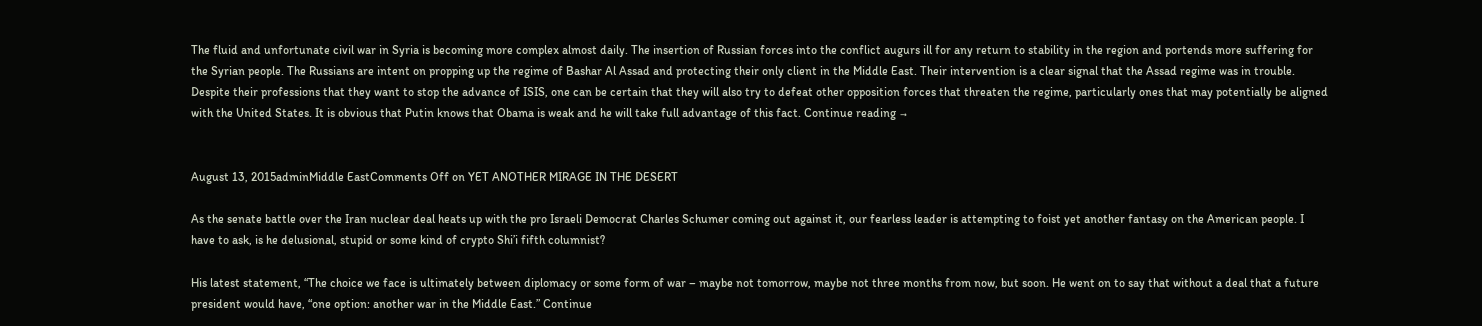The fluid and unfortunate civil war in Syria is becoming more complex almost daily. The insertion of Russian forces into the conflict augurs ill for any return to stability in the region and portends more suffering for the Syrian people. The Russians are intent on propping up the regime of Bashar Al Assad and protecting their only client in the Middle East. Their intervention is a clear signal that the Assad regime was in trouble. Despite their professions that they want to stop the advance of ISIS, one can be certain that they will also try to defeat other opposition forces that threaten the regime, particularly ones that may potentially be aligned with the United States. It is obvious that Putin knows that Obama is weak and he will take full advantage of this fact. Continue reading →


August 13, 2015adminMiddle EastComments Off on YET ANOTHER MIRAGE IN THE DESERT

As the senate battle over the Iran nuclear deal heats up with the pro Israeli Democrat Charles Schumer coming out against it, our fearless leader is attempting to foist yet another fantasy on the American people. I have to ask, is he delusional, stupid or some kind of crypto Shi’i fifth columnist?

His latest statement, “The choice we face is ultimately between diplomacy or some form of war – maybe not tomorrow, maybe not three months from now, but soon. He went on to say that without a deal that a future president would have, “one option: another war in the Middle East.” Continue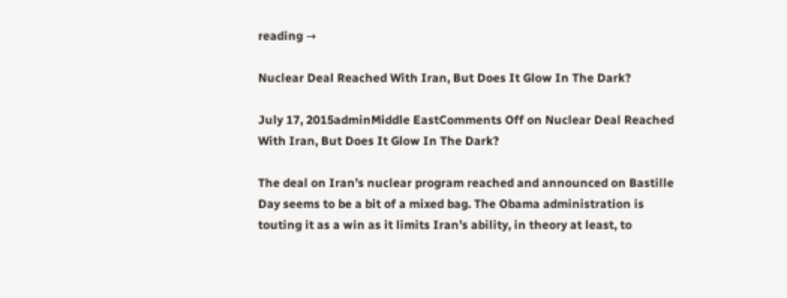reading →

Nuclear Deal Reached With Iran, But Does It Glow In The Dark?

July 17, 2015adminMiddle EastComments Off on Nuclear Deal Reached With Iran, But Does It Glow In The Dark?

The deal on Iran’s nuclear program reached and announced on Bastille Day seems to be a bit of a mixed bag. The Obama administration is touting it as a win as it limits Iran’s ability, in theory at least, to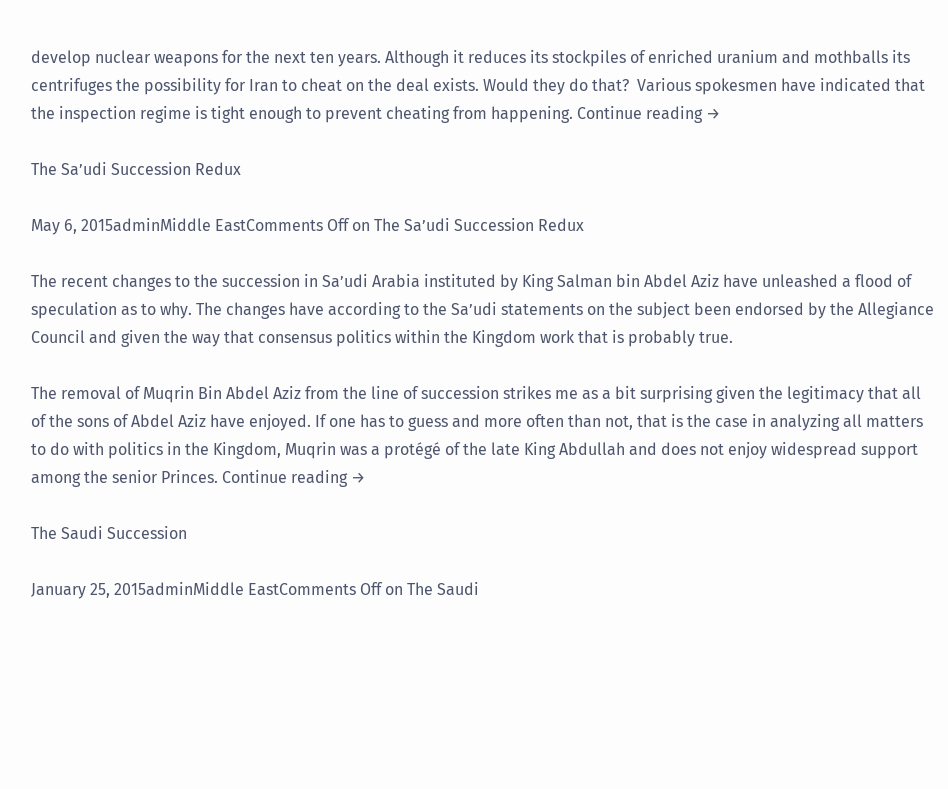develop nuclear weapons for the next ten years. Although it reduces its stockpiles of enriched uranium and mothballs its centrifuges the possibility for Iran to cheat on the deal exists. Would they do that?  Various spokesmen have indicated that the inspection regime is tight enough to prevent cheating from happening. Continue reading →

The Sa’udi Succession Redux

May 6, 2015adminMiddle EastComments Off on The Sa’udi Succession Redux

The recent changes to the succession in Sa’udi Arabia instituted by King Salman bin Abdel Aziz have unleashed a flood of speculation as to why. The changes have according to the Sa’udi statements on the subject been endorsed by the Allegiance Council and given the way that consensus politics within the Kingdom work that is probably true.

The removal of Muqrin Bin Abdel Aziz from the line of succession strikes me as a bit surprising given the legitimacy that all of the sons of Abdel Aziz have enjoyed. If one has to guess and more often than not, that is the case in analyzing all matters to do with politics in the Kingdom, Muqrin was a protégé of the late King Abdullah and does not enjoy widespread support among the senior Princes. Continue reading →

The Saudi Succession

January 25, 2015adminMiddle EastComments Off on The Saudi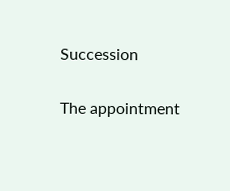Succession

The appointment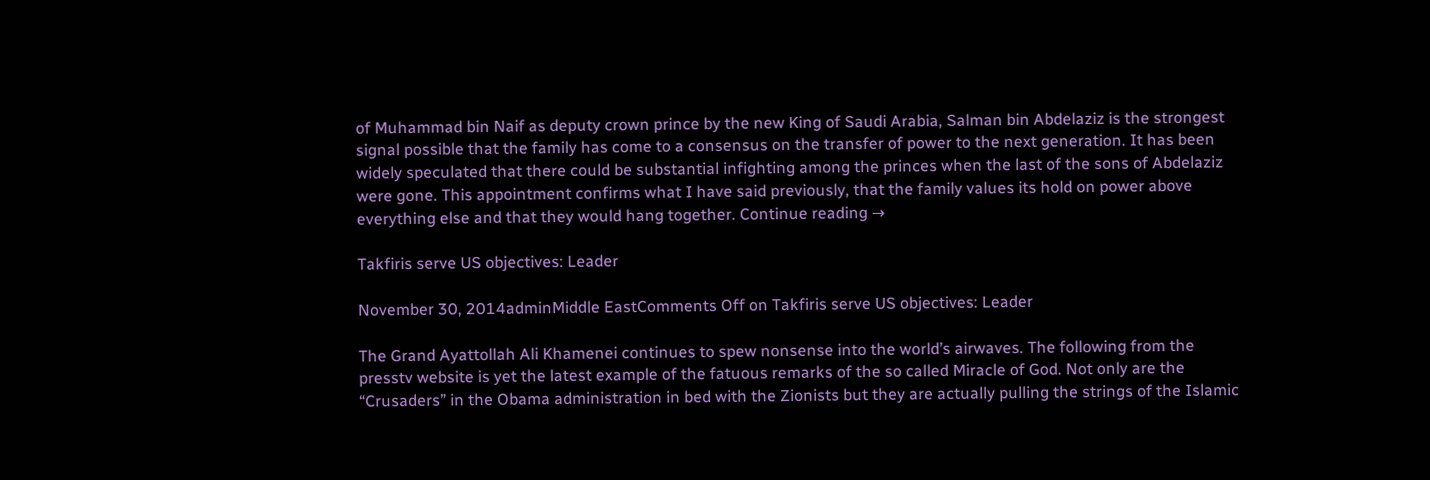of Muhammad bin Naif as deputy crown prince by the new King of Saudi Arabia, Salman bin Abdelaziz is the strongest signal possible that the family has come to a consensus on the transfer of power to the next generation. It has been widely speculated that there could be substantial infighting among the princes when the last of the sons of Abdelaziz were gone. This appointment confirms what I have said previously, that the family values its hold on power above everything else and that they would hang together. Continue reading →

Takfiris serve US objectives: Leader

November 30, 2014adminMiddle EastComments Off on Takfiris serve US objectives: Leader

The Grand Ayattollah Ali Khamenei continues to spew nonsense into the world’s airwaves. The following from the presstv website is yet the latest example of the fatuous remarks of the so called Miracle of God. Not only are the “Crusaders” in the Obama administration in bed with the Zionists but they are actually pulling the strings of the Islamic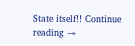State itself!! Continue reading →